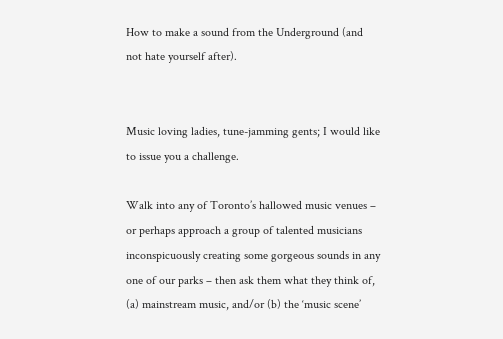How to make a sound from the Underground (and not hate yourself after).


Music loving ladies, tune-jamming gents; I would like to issue you a challenge.

Walk into any of Toronto’s hallowed music venues – or perhaps approach a group of talented musicians inconspicuously creating some gorgeous sounds in any one of our parks – then ask them what they think of, (a) mainstream music, and/or (b) the ‘music scene’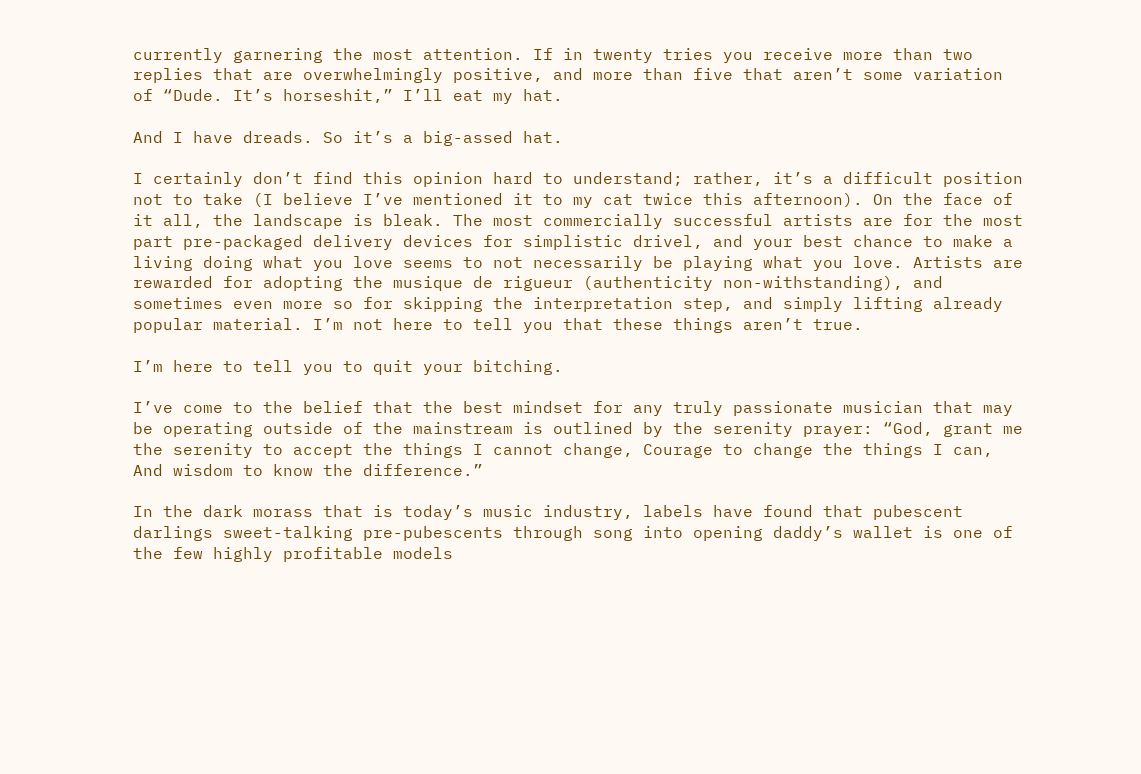currently garnering the most attention. If in twenty tries you receive more than two replies that are overwhelmingly positive, and more than five that aren’t some variation of “Dude. It’s horseshit,” I’ll eat my hat.

And I have dreads. So it’s a big-assed hat.

I certainly don’t find this opinion hard to understand; rather, it’s a difficult position not to take (I believe I’ve mentioned it to my cat twice this afternoon). On the face of it all, the landscape is bleak. The most commercially successful artists are for the most part pre-packaged delivery devices for simplistic drivel, and your best chance to make a living doing what you love seems to not necessarily be playing what you love. Artists are rewarded for adopting the musique de rigueur (authenticity non-withstanding), and sometimes even more so for skipping the interpretation step, and simply lifting already popular material. I’m not here to tell you that these things aren’t true.

I’m here to tell you to quit your bitching.

I’ve come to the belief that the best mindset for any truly passionate musician that may be operating outside of the mainstream is outlined by the serenity prayer: “God, grant me the serenity to accept the things I cannot change, Courage to change the things I can, And wisdom to know the difference.”

In the dark morass that is today’s music industry, labels have found that pubescent darlings sweet-talking pre-pubescents through song into opening daddy’s wallet is one of the few highly profitable models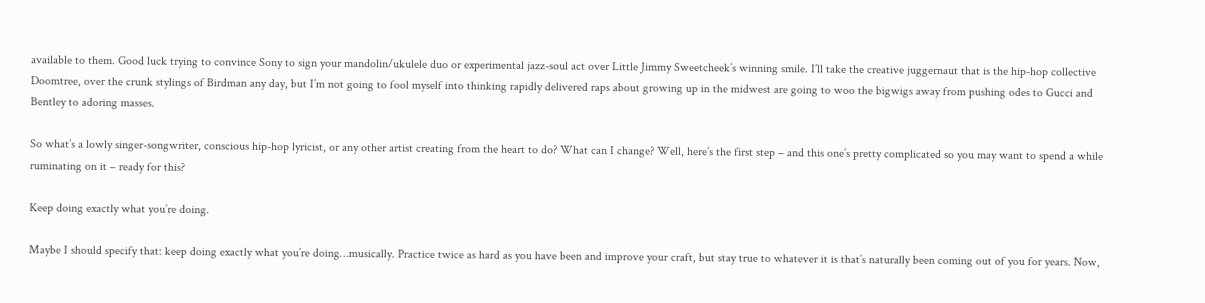available to them. Good luck trying to convince Sony to sign your mandolin/ukulele duo or experimental jazz-soul act over Little Jimmy Sweetcheek’s winning smile. I’ll take the creative juggernaut that is the hip-hop collective Doomtree, over the crunk stylings of Birdman any day, but I’m not going to fool myself into thinking rapidly delivered raps about growing up in the midwest are going to woo the bigwigs away from pushing odes to Gucci and Bentley to adoring masses.

So what’s a lowly singer-songwriter, conscious hip-hop lyricist, or any other artist creating from the heart to do? What can I change? Well, here’s the first step – and this one’s pretty complicated so you may want to spend a while ruminating on it – ready for this?

Keep doing exactly what you’re doing.

Maybe I should specify that: keep doing exactly what you’re doing…musically. Practice twice as hard as you have been and improve your craft, but stay true to whatever it is that’s naturally been coming out of you for years. Now,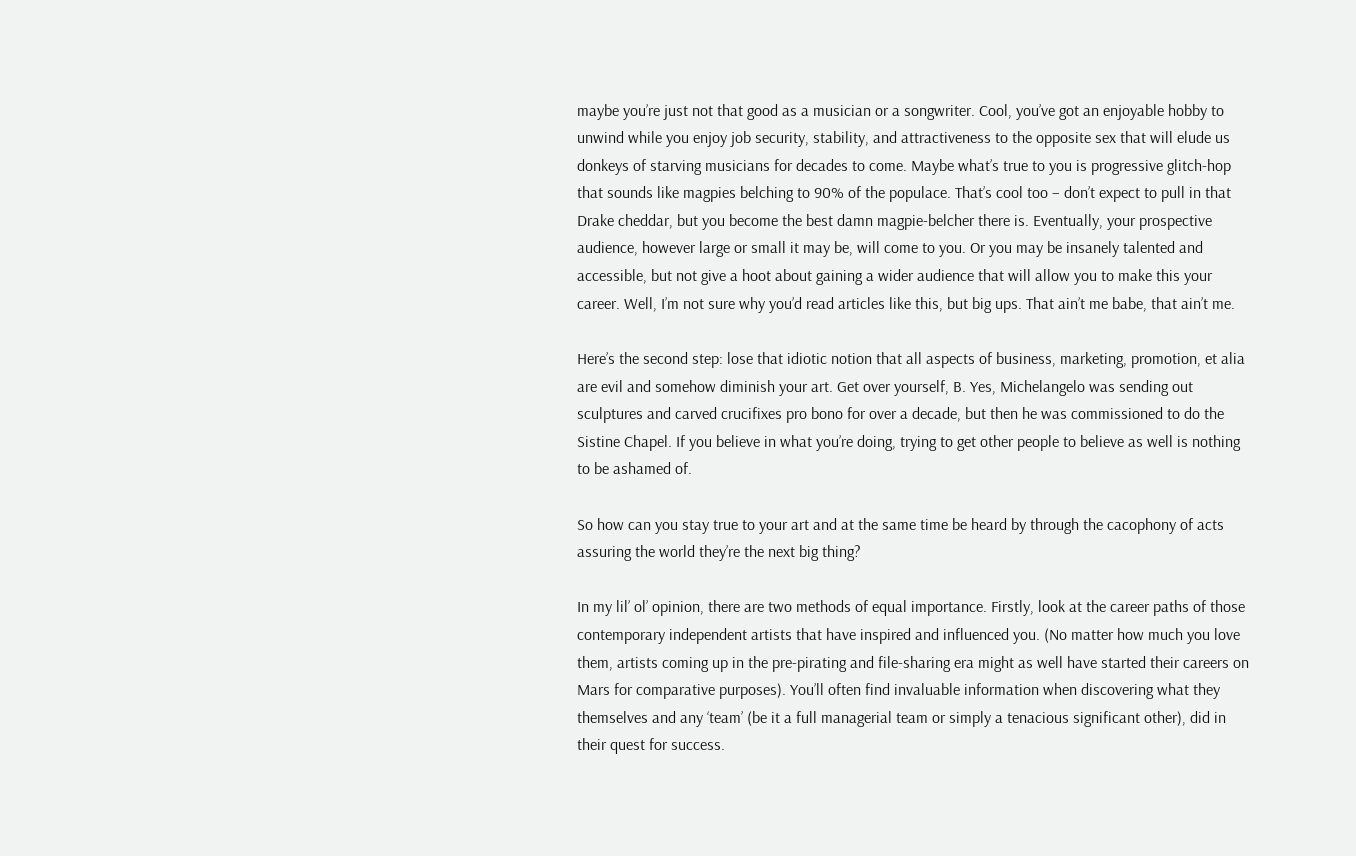maybe you’re just not that good as a musician or a songwriter. Cool, you’ve got an enjoyable hobby to unwind while you enjoy job security, stability, and attractiveness to the opposite sex that will elude us donkeys of starving musicians for decades to come. Maybe what’s true to you is progressive glitch-hop that sounds like magpies belching to 90% of the populace. That’s cool too – don’t expect to pull in that Drake cheddar, but you become the best damn magpie-belcher there is. Eventually, your prospective audience, however large or small it may be, will come to you. Or you may be insanely talented and accessible, but not give a hoot about gaining a wider audience that will allow you to make this your career. Well, I’m not sure why you’d read articles like this, but big ups. That ain’t me babe, that ain’t me.

Here’s the second step: lose that idiotic notion that all aspects of business, marketing, promotion, et alia are evil and somehow diminish your art. Get over yourself, B. Yes, Michelangelo was sending out sculptures and carved crucifixes pro bono for over a decade, but then he was commissioned to do the Sistine Chapel. If you believe in what you’re doing, trying to get other people to believe as well is nothing to be ashamed of.

So how can you stay true to your art and at the same time be heard by through the cacophony of acts assuring the world they’re the next big thing?

In my lil’ ol’ opinion, there are two methods of equal importance. Firstly, look at the career paths of those contemporary independent artists that have inspired and influenced you. (No matter how much you love them, artists coming up in the pre-pirating and file-sharing era might as well have started their careers on Mars for comparative purposes). You’ll often find invaluable information when discovering what they themselves and any ‘team’ (be it a full managerial team or simply a tenacious significant other), did in their quest for success.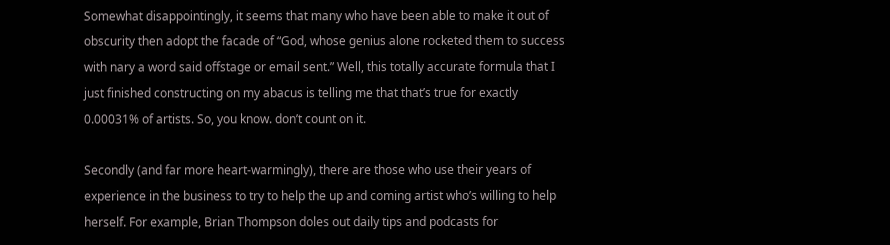Somewhat disappointingly, it seems that many who have been able to make it out of obscurity then adopt the facade of “God, whose genius alone rocketed them to success with nary a word said offstage or email sent.” Well, this totally accurate formula that I just finished constructing on my abacus is telling me that that’s true for exactly 0.00031% of artists. So, you know. don’t count on it.

Secondly (and far more heart-warmingly), there are those who use their years of experience in the business to try to help the up and coming artist who’s willing to help herself. For example, Brian Thompson doles out daily tips and podcasts for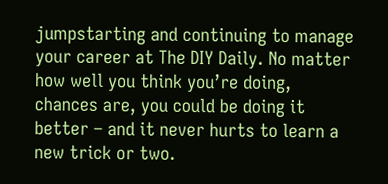jumpstarting and continuing to manage your career at The DIY Daily. No matter how well you think you’re doing, chances are, you could be doing it better – and it never hurts to learn a new trick or two.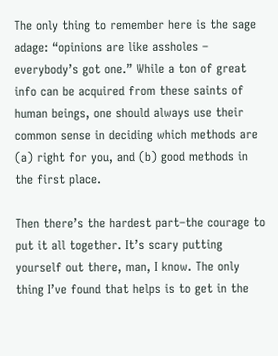The only thing to remember here is the sage adage: “opinions are like assholes – everybody’s got one.” While a ton of great info can be acquired from these saints of human beings, one should always use their common sense in deciding which methods are (a) right for you, and (b) good methods in the first place.

Then there’s the hardest part–the courage to put it all together. It’s scary putting yourself out there, man, I know. The only thing I’ve found that helps is to get in the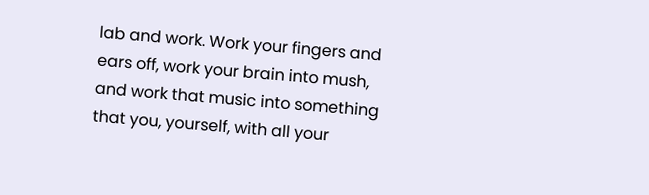lab and work. Work your fingers and ears off, work your brain into mush, and work that music into something that you, yourself, with all your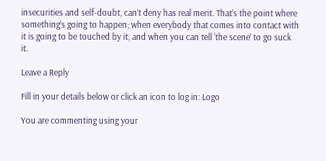insecurities and self-doubt, can’t deny has real merit. That’s the point where something’s going to happen; when everybody that comes into contact with it is going to be touched by it, and when you can tell ‘the scene’ to go suck it.

Leave a Reply

Fill in your details below or click an icon to log in: Logo

You are commenting using your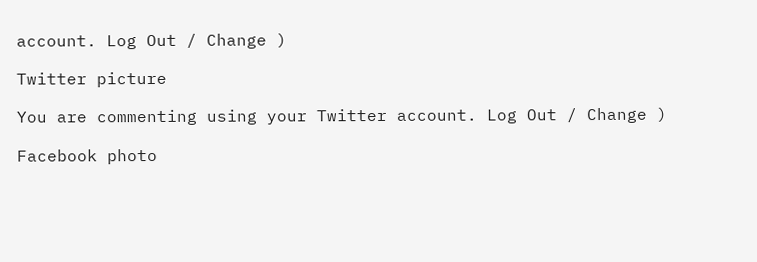account. Log Out / Change )

Twitter picture

You are commenting using your Twitter account. Log Out / Change )

Facebook photo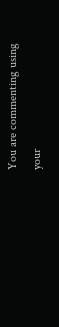You are commenting using your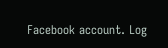Facebook account. Log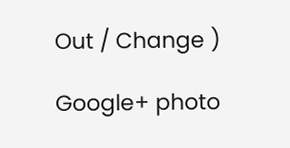Out / Change )

Google+ photo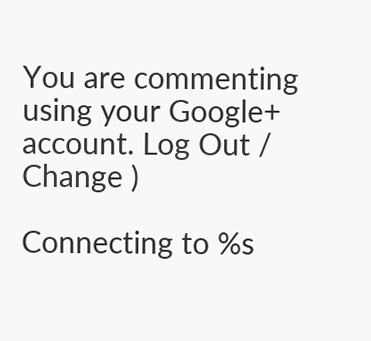You are commenting using your Google+ account. Log Out / Change )

Connecting to %s